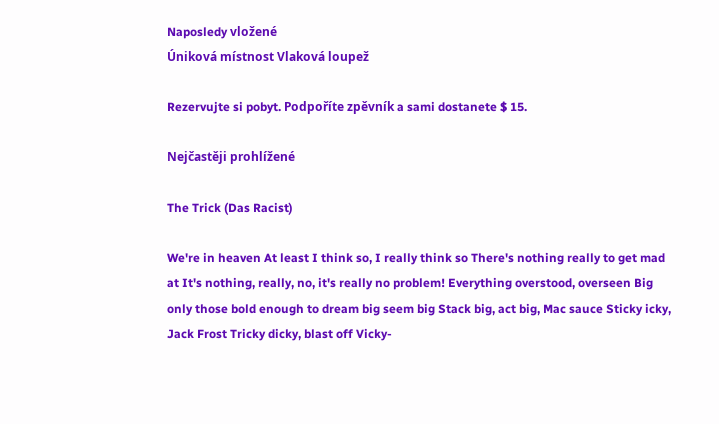Naposledy vložené
Úniková místnost Vlaková loupež

Rezervujte si pobyt. Podpoříte zpěvník a sami dostanete $ 15.

Nejčastěji prohlížené

The Trick (Das Racist)

We're in heaven At least I think so, I really think so There's nothing really to get mad at It's nothing, really, no, it's really no problem! Everything overstood, overseen Big only those bold enough to dream big seem big Stack big, act big, Mac sauce Sticky icky, Jack Frost Tricky dicky, blast off Vicky-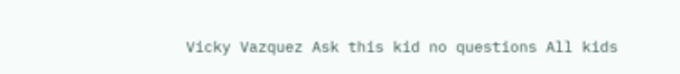Vicky Vazquez Ask this kid no questions All kids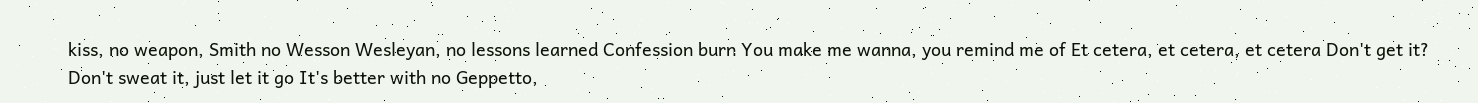kiss, no weapon, Smith no Wesson Wesleyan, no lessons learned Confession burn You make me wanna, you remind me of Et cetera, et cetera, et cetera Don't get it? Don't sweat it, just let it go It's better with no Geppetto,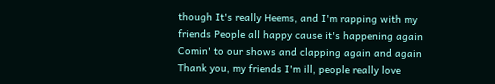though It's really Heems, and I'm rapping with my friends People all happy cause it's happening again Comin' to our shows and clapping again and again Thank you, my friends I'm ill, people really love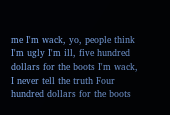me I'm wack, yo, people think I'm ugly I'm ill, five hundred dollars for the boots I'm wack, I never tell the truth Four hundred dollars for the boots